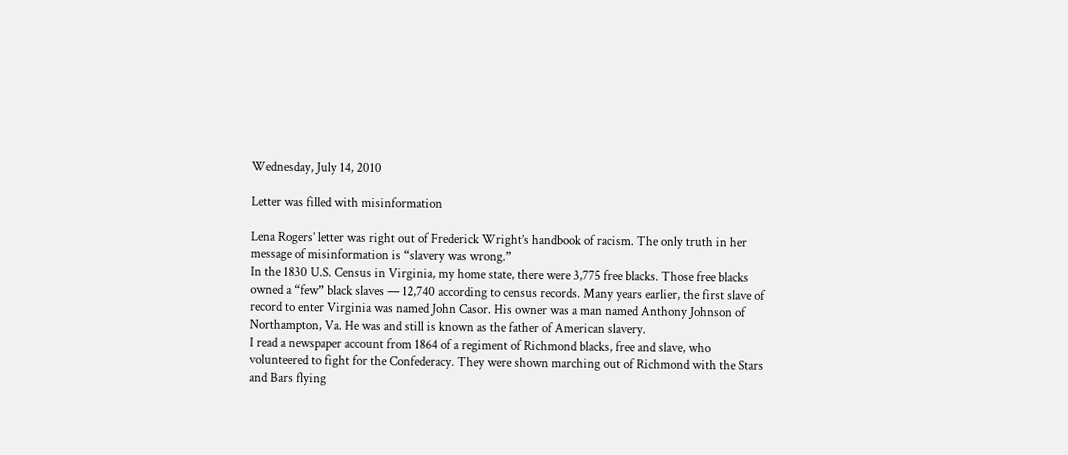Wednesday, July 14, 2010

Letter was filled with misinformation

Lena Rogers’ letter was right out of Frederick Wright’s handbook of racism. The only truth in her message of misinformation is “slavery was wrong.”
In the 1830 U.S. Census in Virginia, my home state, there were 3,775 free blacks. Those free blacks owned a “few” black slaves — 12,740 according to census records. Many years earlier, the first slave of record to enter Virginia was named John Casor. His owner was a man named Anthony Johnson of Northampton, Va. He was and still is known as the father of American slavery.
I read a newspaper account from 1864 of a regiment of Richmond blacks, free and slave, who volunteered to fight for the Confederacy. They were shown marching out of Richmond with the Stars and Bars flying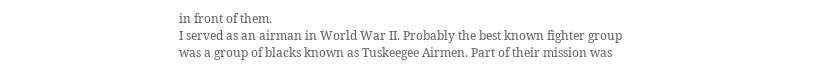in front of them.
I served as an airman in World War II. Probably the best known fighter group was a group of blacks known as Tuskeegee Airmen. Part of their mission was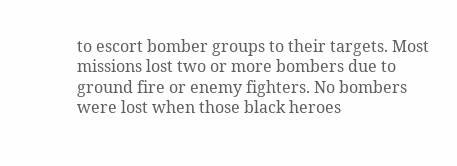to escort bomber groups to their targets. Most missions lost two or more bombers due to ground fire or enemy fighters. No bombers were lost when those black heroes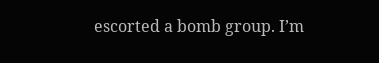escorted a bomb group. I’m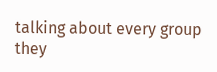talking about every group they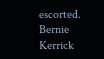escorted.
Bernie Kerrick